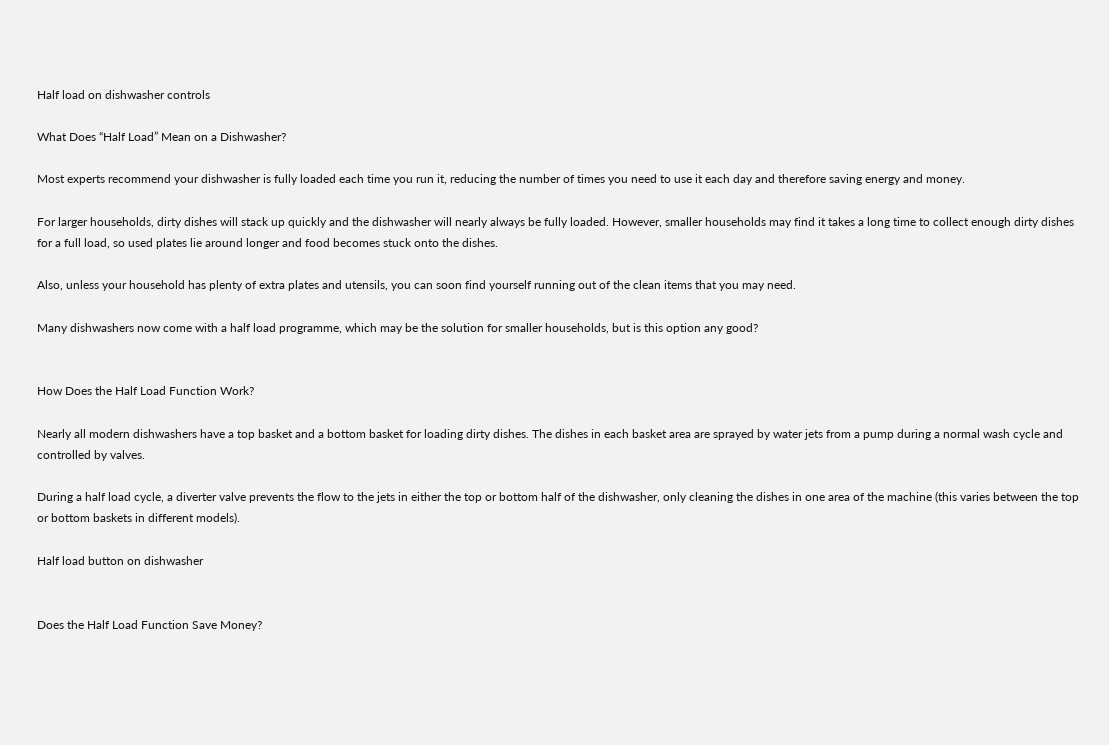Half load on dishwasher controls

What Does “Half Load” Mean on a Dishwasher?

Most experts recommend your dishwasher is fully loaded each time you run it, reducing the number of times you need to use it each day and therefore saving energy and money.

For larger households, dirty dishes will stack up quickly and the dishwasher will nearly always be fully loaded. However, smaller households may find it takes a long time to collect enough dirty dishes for a full load, so used plates lie around longer and food becomes stuck onto the dishes.

Also, unless your household has plenty of extra plates and utensils, you can soon find yourself running out of the clean items that you may need.

Many dishwashers now come with a half load programme, which may be the solution for smaller households, but is this option any good?


How Does the Half Load Function Work?

Nearly all modern dishwashers have a top basket and a bottom basket for loading dirty dishes. The dishes in each basket area are sprayed by water jets from a pump during a normal wash cycle and controlled by valves.

During a half load cycle, a diverter valve prevents the flow to the jets in either the top or bottom half of the dishwasher, only cleaning the dishes in one area of the machine (this varies between the top or bottom baskets in different models).

Half load button on dishwasher


Does the Half Load Function Save Money?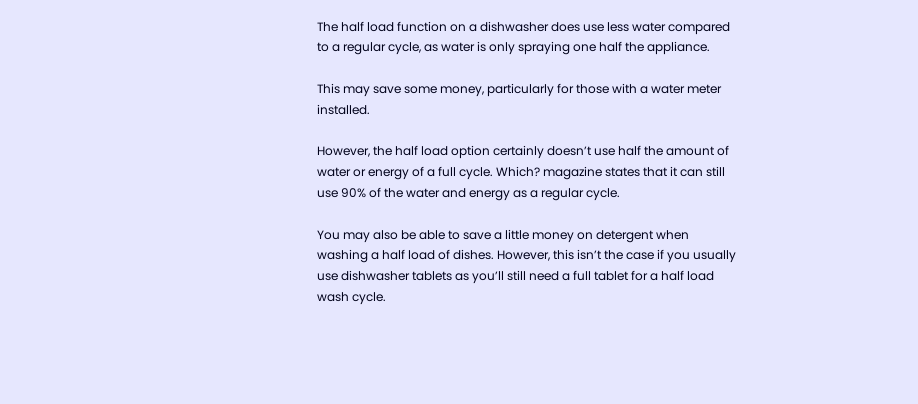The half load function on a dishwasher does use less water compared to a regular cycle, as water is only spraying one half the appliance.

This may save some money, particularly for those with a water meter installed.

However, the half load option certainly doesn’t use half the amount of water or energy of a full cycle. Which? magazine states that it can still use 90% of the water and energy as a regular cycle.

You may also be able to save a little money on detergent when washing a half load of dishes. However, this isn’t the case if you usually use dishwasher tablets as you’ll still need a full tablet for a half load wash cycle.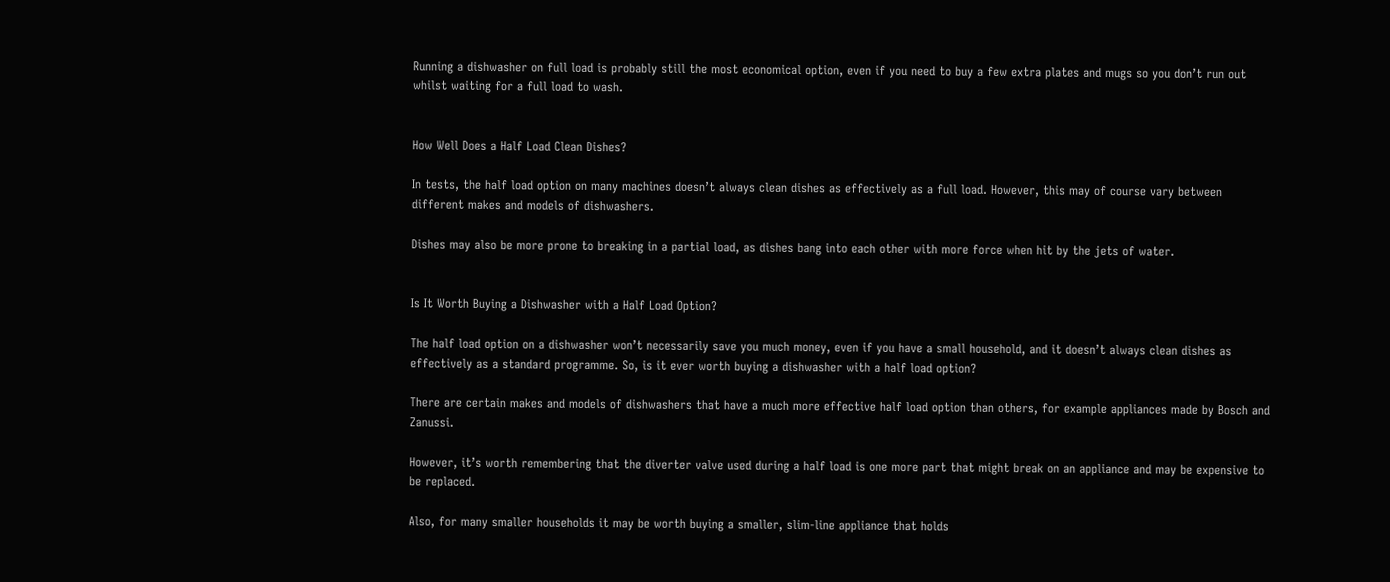Running a dishwasher on full load is probably still the most economical option, even if you need to buy a few extra plates and mugs so you don’t run out whilst waiting for a full load to wash.


How Well Does a Half Load Clean Dishes?

In tests, the half load option on many machines doesn’t always clean dishes as effectively as a full load. However, this may of course vary between different makes and models of dishwashers.

Dishes may also be more prone to breaking in a partial load, as dishes bang into each other with more force when hit by the jets of water.


Is It Worth Buying a Dishwasher with a Half Load Option?

The half load option on a dishwasher won’t necessarily save you much money, even if you have a small household, and it doesn’t always clean dishes as effectively as a standard programme. So, is it ever worth buying a dishwasher with a half load option?

There are certain makes and models of dishwashers that have a much more effective half load option than others, for example appliances made by Bosch and Zanussi.

However, it’s worth remembering that the diverter valve used during a half load is one more part that might break on an appliance and may be expensive to be replaced.

Also, for many smaller households it may be worth buying a smaller, slim-line appliance that holds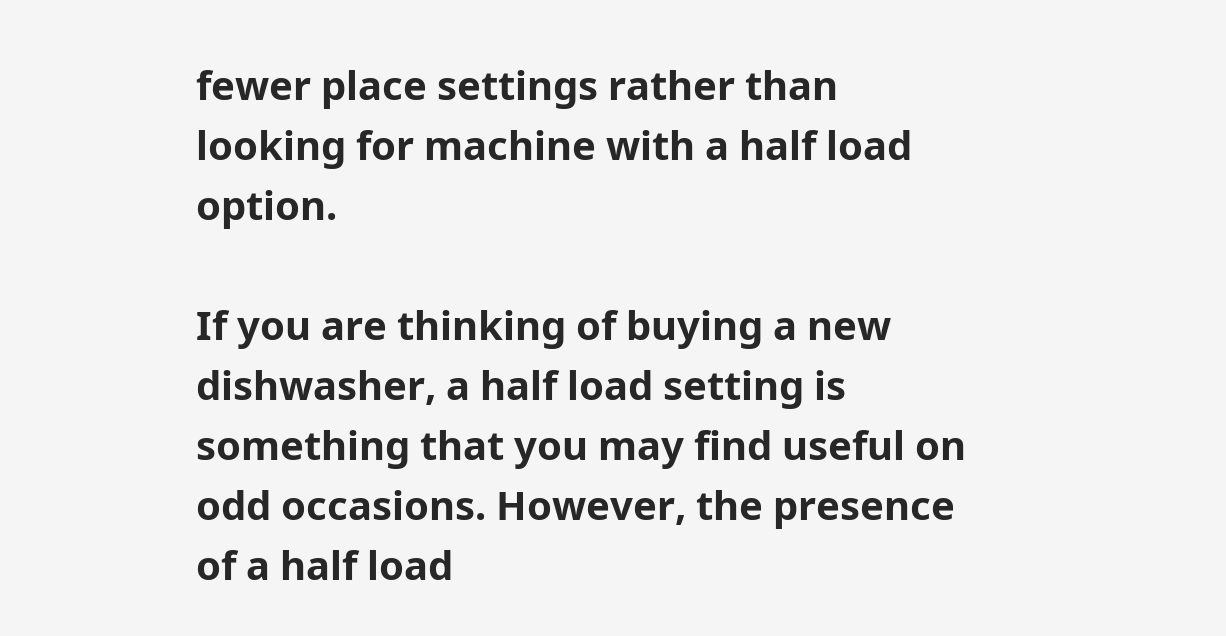fewer place settings rather than looking for machine with a half load option.

If you are thinking of buying a new dishwasher, a half load setting is something that you may find useful on odd occasions. However, the presence of a half load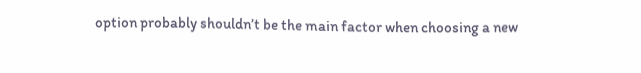option probably shouldn’t be the main factor when choosing a new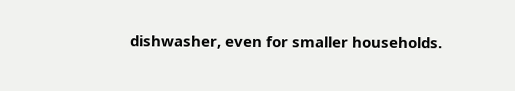dishwasher, even for smaller households.